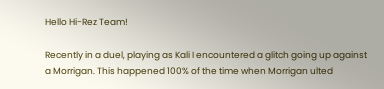Hello Hi-Rez Team!

Recently in a duel, playing as Kali I encountered a glitch going up against a Morrigan. This happened 100% of the time when Morrigan ulted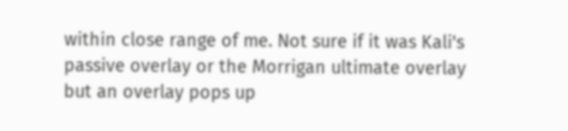within close range of me. Not sure if it was Kali's passive overlay or the Morrigan ultimate overlay but an overlay pops up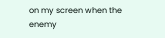on my screen when the enemy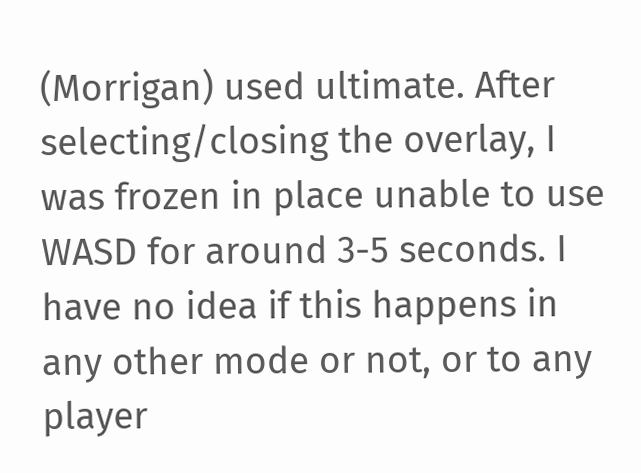(Morrigan) used ultimate. After selecting/closing the overlay, I was frozen in place unable to use WASD for around 3-5 seconds. I have no idea if this happens in any other mode or not, or to any player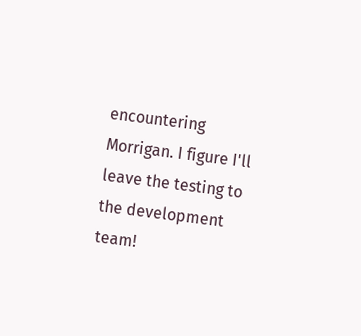encountering Morrigan. I figure I'll leave the testing to the development team!